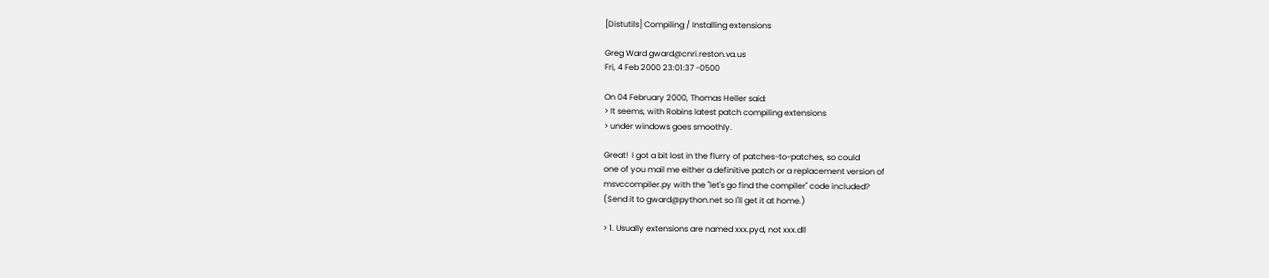[Distutils] Compiling / Installing extensions

Greg Ward gward@cnri.reston.va.us
Fri, 4 Feb 2000 23:01:37 -0500

On 04 February 2000, Thomas Heller said:
> It seems, with Robins latest patch compiling extensions
> under windows goes smoothly.

Great!  I got a bit lost in the flurry of patches-to-patches, so could
one of you mail me either a definitive patch or a replacement version of
msvccompiler.py with the "let's go find the compiler" code included?
(Send it to gward@python.net so I'll get it at home.)

> 1. Usually extensions are named xxx.pyd, not xxx.dll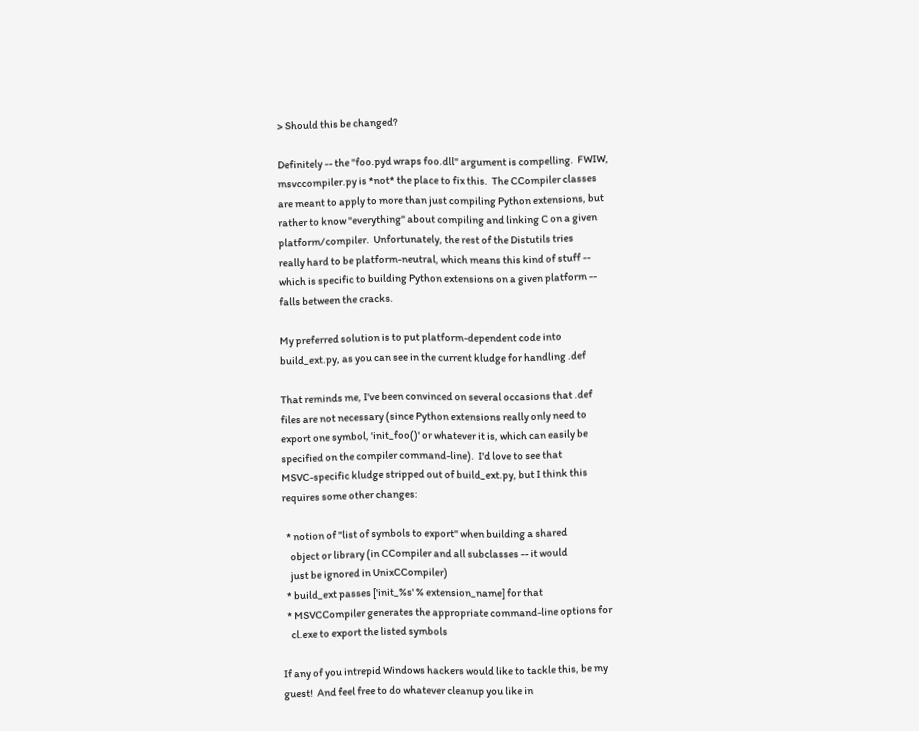> Should this be changed?

Definitely -- the "foo.pyd wraps foo.dll" argument is compelling.  FWIW,
msvccompiler.py is *not* the place to fix this.  The CCompiler classes
are meant to apply to more than just compiling Python extensions, but
rather to know "everything" about compiling and linking C on a given
platform/compiler.  Unfortunately, the rest of the Distutils tries
really hard to be platform-neutral, which means this kind of stuff --
which is specific to building Python extensions on a given platform --
falls between the cracks.

My preferred solution is to put platform-dependent code into
build_ext.py, as you can see in the current kludge for handling .def

That reminds me, I've been convinced on several occasions that .def
files are not necessary (since Python extensions really only need to
export one symbol, 'init_foo()' or whatever it is, which can easily be
specified on the compiler command-line).  I'd love to see that
MSVC-specific kludge stripped out of build_ext.py, but I think this
requires some other changes:

  * notion of "list of symbols to export" when building a shared
    object or library (in CCompiler and all subclasses -- it would
    just be ignored in UnixCCompiler)
  * build_ext passes ['init_%s' % extension_name] for that
  * MSVCCompiler generates the appropriate command-line options for
    cl.exe to export the listed symbols

If any of you intrepid Windows hackers would like to tackle this, be my
guest!  And feel free to do whatever cleanup you like in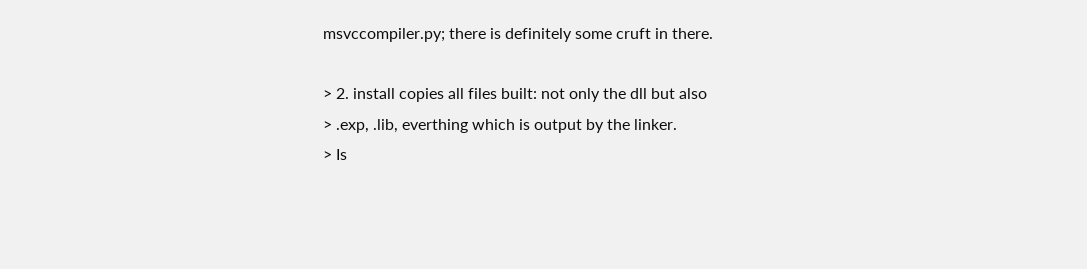msvccompiler.py; there is definitely some cruft in there.

> 2. install copies all files built: not only the dll but also
> .exp, .lib, everthing which is output by the linker.
> Is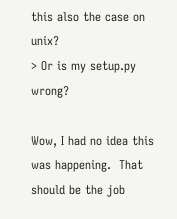this also the case on unix?
> Or is my setup.py wrong?

Wow, I had no idea this was happening.  That should be the job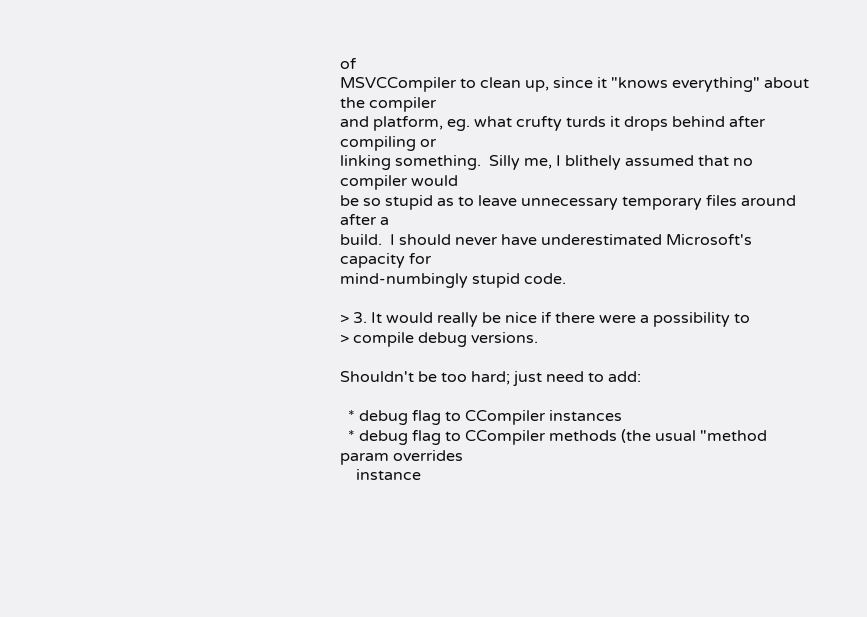of
MSVCCompiler to clean up, since it "knows everything" about the compiler
and platform, eg. what crufty turds it drops behind after compiling or
linking something.  Silly me, I blithely assumed that no compiler would
be so stupid as to leave unnecessary temporary files around after a
build.  I should never have underestimated Microsoft's capacity for
mind-numbingly stupid code.

> 3. It would really be nice if there were a possibility to
> compile debug versions.

Shouldn't be too hard; just need to add:

  * debug flag to CCompiler instances
  * debug flag to CCompiler methods (the usual "method param overrides
    instance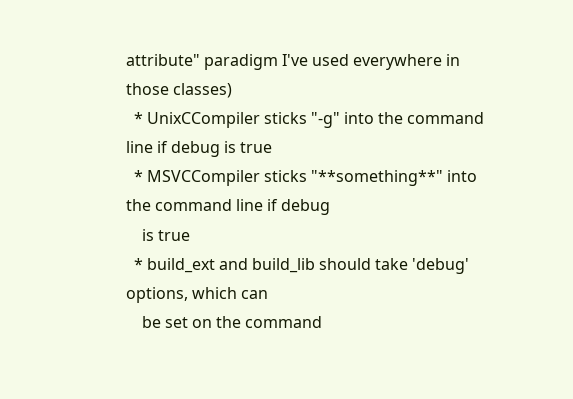attribute" paradigm I've used everywhere in those classes)
  * UnixCCompiler sticks "-g" into the command line if debug is true
  * MSVCCompiler sticks "**something**" into the command line if debug
    is true
  * build_ext and build_lib should take 'debug' options, which can
    be set on the command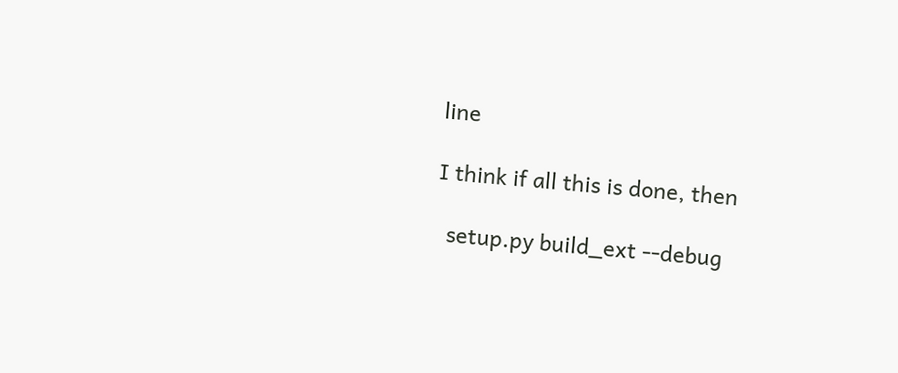line

I think if all this is done, then

  setup.py build_ext --debug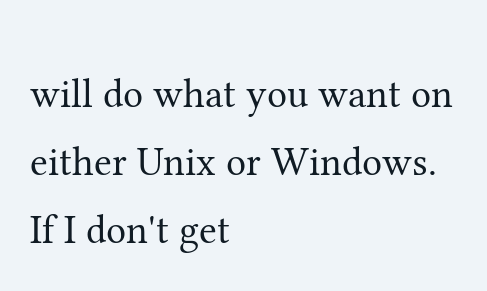will do what you want on either Unix or Windows.  If I don't get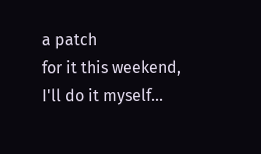a patch
for it this weekend, I'll do it myself...